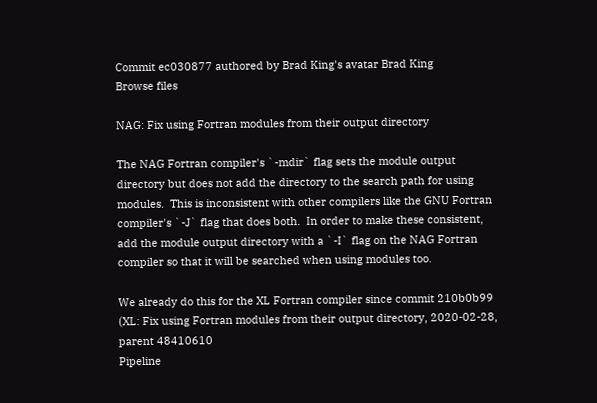Commit ec030877 authored by Brad King's avatar Brad King
Browse files

NAG: Fix using Fortran modules from their output directory

The NAG Fortran compiler's `-mdir` flag sets the module output
directory but does not add the directory to the search path for using
modules.  This is inconsistent with other compilers like the GNU Fortran
compiler's `-J` flag that does both.  In order to make these consistent,
add the module output directory with a `-I` flag on the NAG Fortran
compiler so that it will be searched when using modules too.

We already do this for the XL Fortran compiler since commit 210b0b99
(XL: Fix using Fortran modules from their output directory, 2020-02-28,
parent 48410610
Pipeline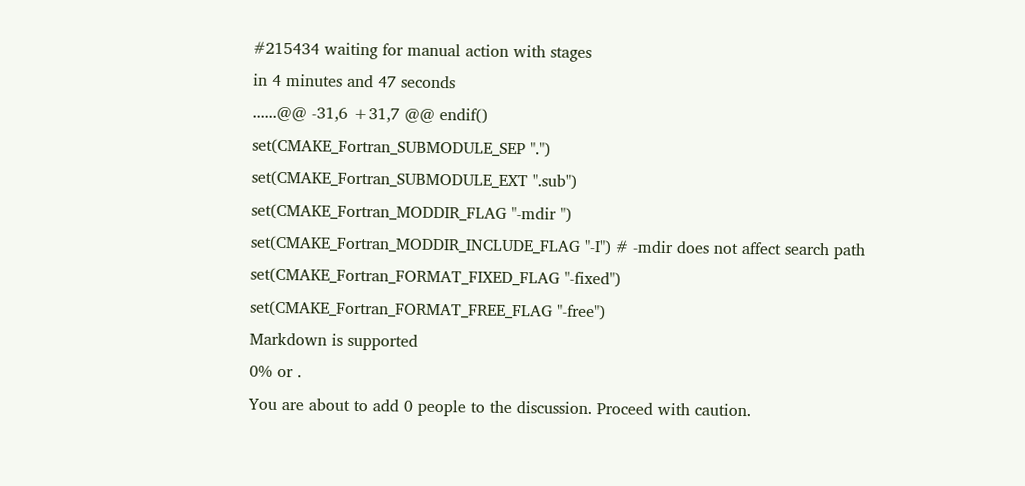#215434 waiting for manual action with stages
in 4 minutes and 47 seconds
......@@ -31,6 +31,7 @@ endif()
set(CMAKE_Fortran_SUBMODULE_SEP ".")
set(CMAKE_Fortran_SUBMODULE_EXT ".sub")
set(CMAKE_Fortran_MODDIR_FLAG "-mdir ")
set(CMAKE_Fortran_MODDIR_INCLUDE_FLAG "-I") # -mdir does not affect search path
set(CMAKE_Fortran_FORMAT_FIXED_FLAG "-fixed")
set(CMAKE_Fortran_FORMAT_FREE_FLAG "-free")
Markdown is supported
0% or .
You are about to add 0 people to the discussion. Proceed with caution.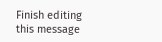Finish editing this message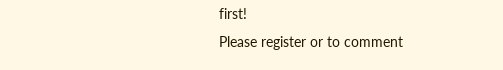first!
Please register or to comment